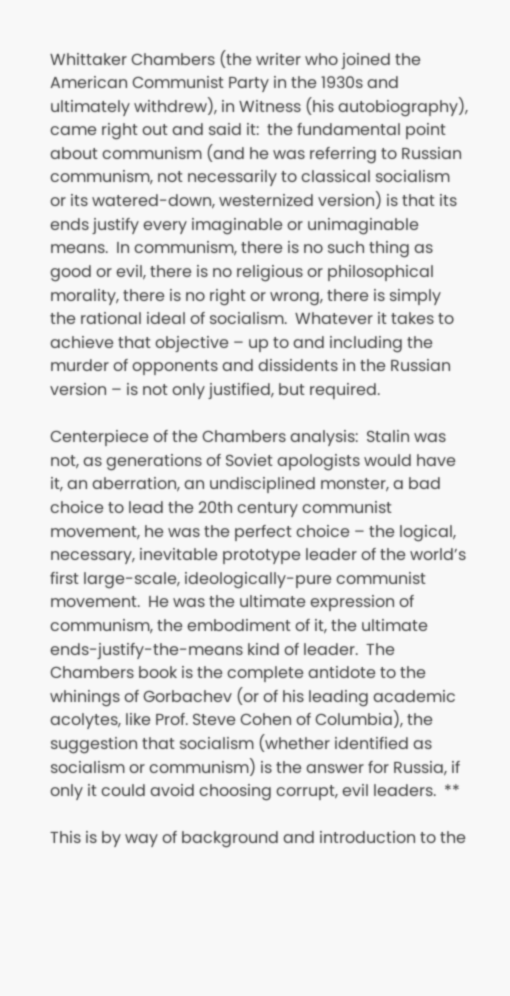Whittaker Chambers (the writer who joined the American Communist Party in the 1930s and ultimately withdrew), in Witness (his autobiography), came right out and said it:  the fundamental point about communism (and he was referring to Russian communism, not necessarily to classical socialism or its watered-down, westernized version) is that its ends justify every imaginable or unimaginable means.  In communism, there is no such thing as good or evil, there is no religious or philosophical morality, there is no right or wrong, there is simply the rational ideal of socialism.  Whatever it takes to achieve that objective – up to and including the murder of opponents and dissidents in the Russian version – is not only justified, but required.

Centerpiece of the Chambers analysis:  Stalin was not, as generations of Soviet apologists would have it, an aberration, an undisciplined monster, a bad choice to lead the 20th century communist movement, he was the perfect choice – the logical, necessary, inevitable prototype leader of the world’s first large-scale, ideologically-pure communist movement.  He was the ultimate expression of communism, the embodiment of it, the ultimate ends-justify-the-means kind of leader.  The Chambers book is the complete antidote to the whinings of Gorbachev (or of his leading academic acolytes, like Prof. Steve Cohen of Columbia), the suggestion that socialism (whether identified as socialism or communism) is the answer for Russia, if only it could avoid choosing corrupt, evil leaders.  **

This is by way of background and introduction to the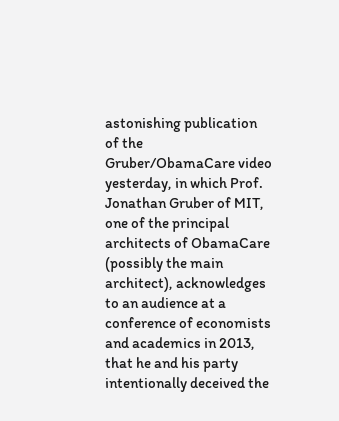astonishing publication of the Gruber/ObamaCare video yesterday, in which Prof. Jonathan Gruber of MIT, one of the principal architects of ObamaCare (possibly the main architect), acknowledges to an audience at a conference of economists and academics in 2013, that he and his party intentionally deceived the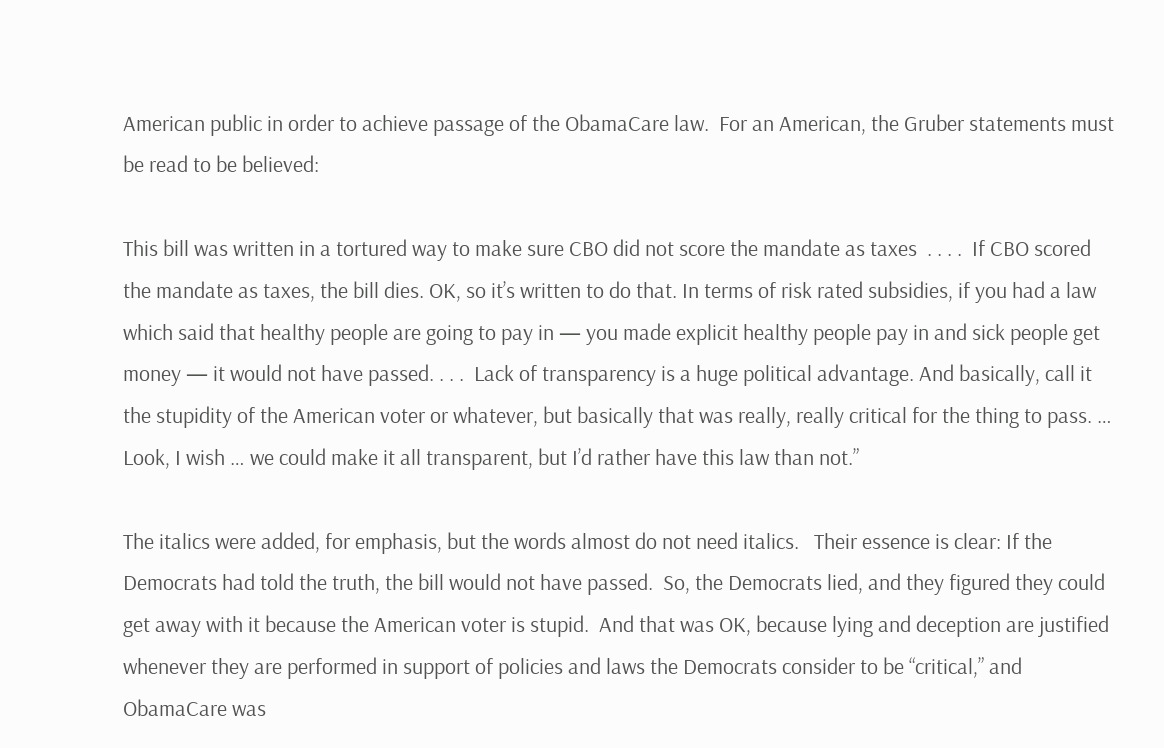American public in order to achieve passage of the ObamaCare law.  For an American, the Gruber statements must be read to be believed:

This bill was written in a tortured way to make sure CBO did not score the mandate as taxes  . . . .  If CBO scored the mandate as taxes, the bill dies. OK, so it’s written to do that. In terms of risk rated subsidies, if you had a law which said that healthy people are going to pay in — you made explicit healthy people pay in and sick people get money — it would not have passed. . . .  Lack of transparency is a huge political advantage. And basically, call it the stupidity of the American voter or whatever, but basically that was really, really critical for the thing to pass. … Look, I wish … we could make it all transparent, but I’d rather have this law than not.”

The italics were added, for emphasis, but the words almost do not need italics.   Their essence is clear: If the Democrats had told the truth, the bill would not have passed.  So, the Democrats lied, and they figured they could get away with it because the American voter is stupid.  And that was OK, because lying and deception are justified whenever they are performed in support of policies and laws the Democrats consider to be “critical,” and ObamaCare was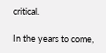critical.

In the years to come,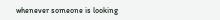whenever someone is looking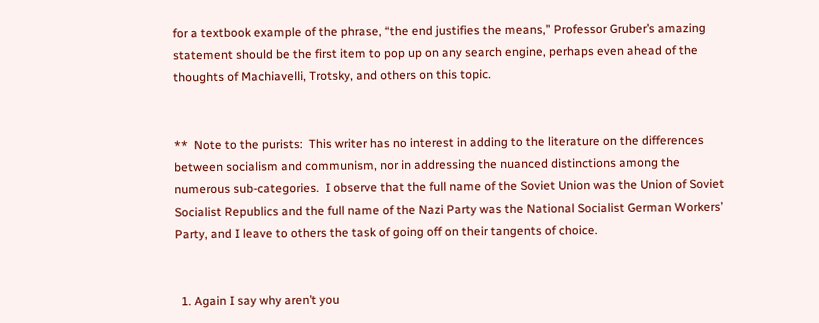for a textbook example of the phrase, “the end justifies the means,” Professor Gruber’s amazing statement should be the first item to pop up on any search engine, perhaps even ahead of the thoughts of Machiavelli, Trotsky, and others on this topic.


**  Note to the purists:  This writer has no interest in adding to the literature on the differences between socialism and communism, nor in addressing the nuanced distinctions among the numerous sub-categories.  I observe that the full name of the Soviet Union was the Union of Soviet Socialist Republics and the full name of the Nazi Party was the National Socialist German Workers’ Party, and I leave to others the task of going off on their tangents of choice.


  1. Again I say why aren’t you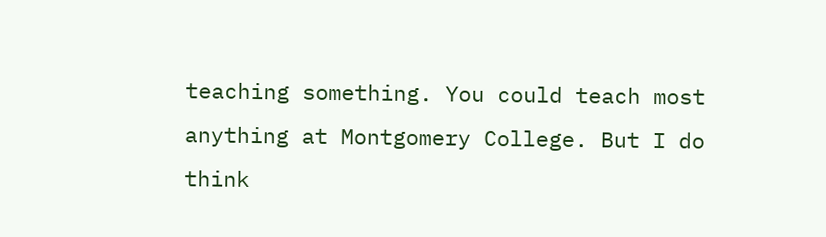teaching something. You could teach most anything at Montgomery College. But I do think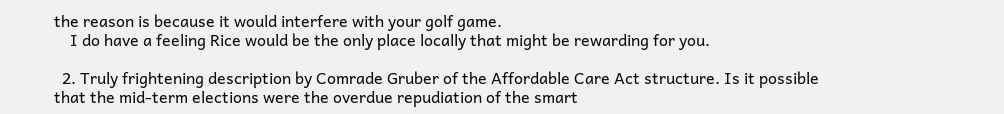the reason is because it would interfere with your golf game.
    I do have a feeling Rice would be the only place locally that might be rewarding for you.

  2. Truly frightening description by Comrade Gruber of the Affordable Care Act structure. Is it possible that the mid-term elections were the overdue repudiation of the smart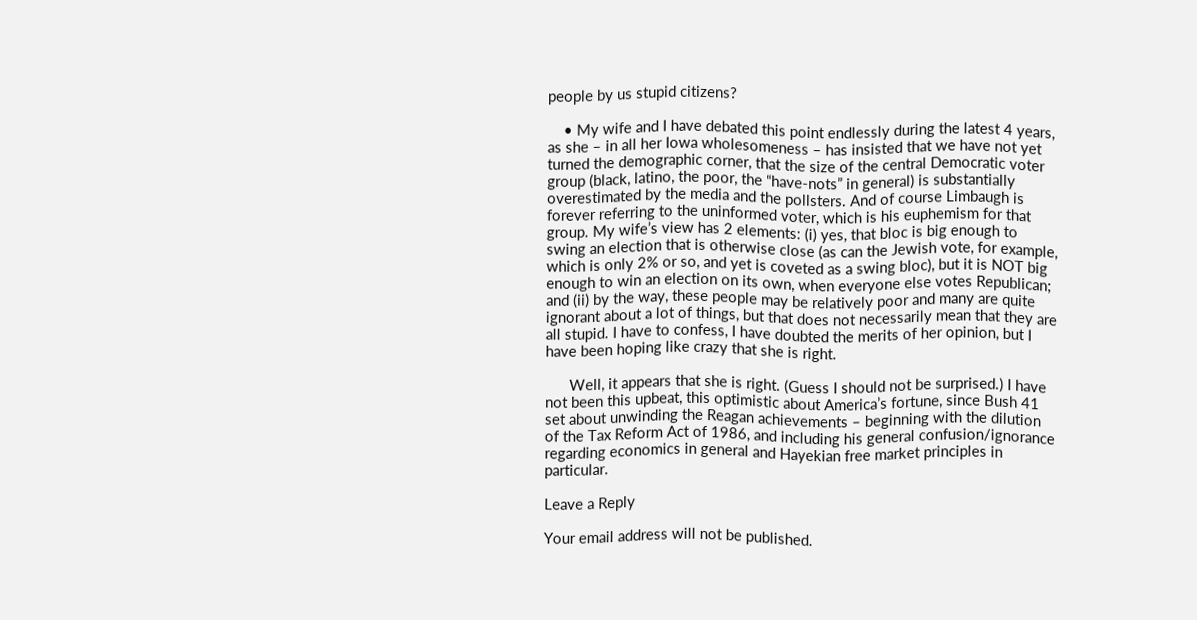people by us stupid citizens?

    • My wife and I have debated this point endlessly during the latest 4 years, as she – in all her Iowa wholesomeness – has insisted that we have not yet turned the demographic corner, that the size of the central Democratic voter group (black, latino, the poor, the “have-nots” in general) is substantially overestimated by the media and the pollsters. And of course Limbaugh is forever referring to the uninformed voter, which is his euphemism for that group. My wife’s view has 2 elements: (i) yes, that bloc is big enough to swing an election that is otherwise close (as can the Jewish vote, for example, which is only 2% or so, and yet is coveted as a swing bloc), but it is NOT big enough to win an election on its own, when everyone else votes Republican; and (ii) by the way, these people may be relatively poor and many are quite ignorant about a lot of things, but that does not necessarily mean that they are all stupid. I have to confess, I have doubted the merits of her opinion, but I have been hoping like crazy that she is right.

      Well, it appears that she is right. (Guess I should not be surprised.) I have not been this upbeat, this optimistic about America’s fortune, since Bush 41 set about unwinding the Reagan achievements – beginning with the dilution of the Tax Reform Act of 1986, and including his general confusion/ignorance regarding economics in general and Hayekian free market principles in particular.

Leave a Reply

Your email address will not be published.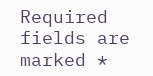Required fields are marked *